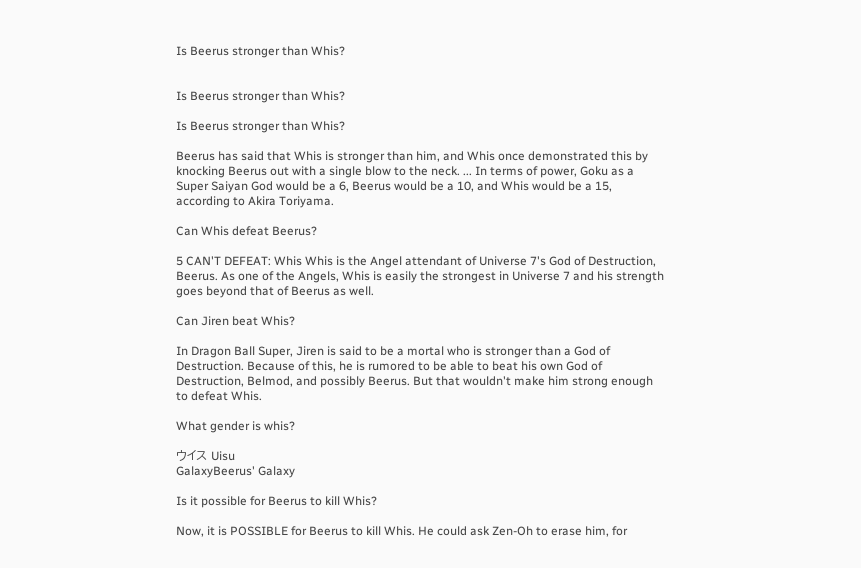Is Beerus stronger than Whis?


Is Beerus stronger than Whis?

Is Beerus stronger than Whis?

Beerus has said that Whis is stronger than him, and Whis once demonstrated this by knocking Beerus out with a single blow to the neck. ... In terms of power, Goku as a Super Saiyan God would be a 6, Beerus would be a 10, and Whis would be a 15, according to Akira Toriyama.

Can Whis defeat Beerus?

5 CAN'T DEFEAT: Whis Whis is the Angel attendant of Universe 7's God of Destruction, Beerus. As one of the Angels, Whis is easily the strongest in Universe 7 and his strength goes beyond that of Beerus as well.

Can Jiren beat Whis?

In Dragon Ball Super, Jiren is said to be a mortal who is stronger than a God of Destruction. Because of this, he is rumored to be able to beat his own God of Destruction, Belmod, and possibly Beerus. But that wouldn't make him strong enough to defeat Whis.

What gender is whis?

ウイス Uisu
GalaxyBeerus' Galaxy

Is it possible for Beerus to kill Whis?

Now, it is POSSIBLE for Beerus to kill Whis. He could ask Zen-Oh to erase him, for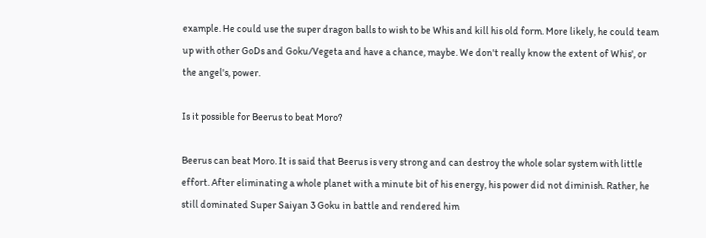example. He could use the super dragon balls to wish to be Whis and kill his old form. More likely, he could team up with other GoDs and Goku/Vegeta and have a chance, maybe. We don't really know the extent of Whis', or the angel's, power.

Is it possible for Beerus to beat Moro?

Beerus can beat Moro. It is said that Beerus is very strong and can destroy the whole solar system with little effort. After eliminating a whole planet with a minute bit of his energy, his power did not diminish. Rather, he still dominated Super Saiyan 3 Goku in battle and rendered him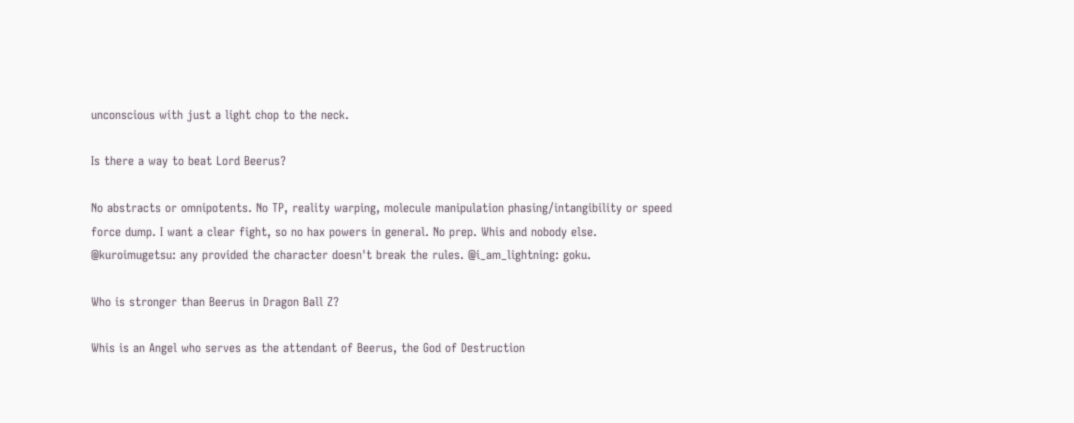unconscious with just a light chop to the neck.

Is there a way to beat Lord Beerus?

No abstracts or omnipotents. No TP, reality warping, molecule manipulation phasing/intangibility or speed force dump. I want a clear fight, so no hax powers in general. No prep. Whis and nobody else. @kuroimugetsu: any provided the character doesn't break the rules. @i_am_lightning: goku.

Who is stronger than Beerus in Dragon Ball Z?

Whis is an Angel who serves as the attendant of Beerus, the God of Destruction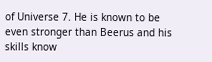of Universe 7. He is known to be even stronger than Beerus and his skills know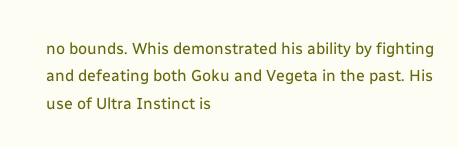no bounds. Whis demonstrated his ability by fighting and defeating both Goku and Vegeta in the past. His use of Ultra Instinct is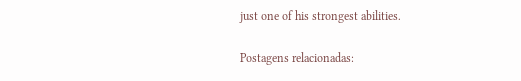just one of his strongest abilities.

Postagens relacionadas: